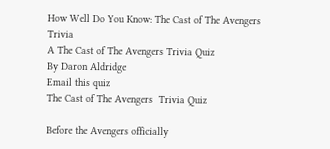How Well Do You Know: The Cast of The Avengers Trivia
A The Cast of The Avengers Trivia Quiz
By Daron Aldridge
Email this quiz
The Cast of The Avengers  Trivia Quiz

Before the Avengers officially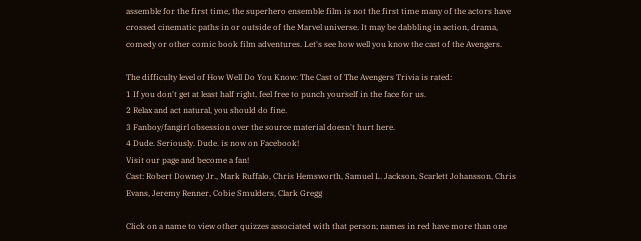assemble for the first time, the superhero ensemble film is not the first time many of the actors have crossed cinematic paths in or outside of the Marvel universe. It may be dabbling in action, drama, comedy or other comic book film adventures. Let's see how well you know the cast of the Avengers.

The difficulty level of How Well Do You Know: The Cast of The Avengers Trivia is rated:
1 If you don't get at least half right, feel free to punch yourself in the face for us.
2 Relax and act natural, you should do fine.
3 Fanboy/fangirl obsession over the source material doesn't hurt here.
4 Dude. Seriously. Dude. is now on Facebook!
Visit our page and become a fan!
Cast: Robert Downey Jr., Mark Ruffalo, Chris Hemsworth, Samuel L. Jackson, Scarlett Johansson, Chris Evans, Jeremy Renner, Cobie Smulders, Clark Gregg

Click on a name to view other quizzes associated with that person; names in red have more than one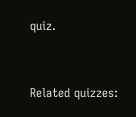quiz.


Related quizzes: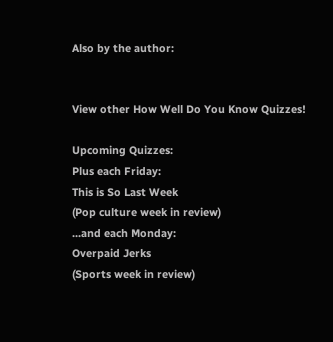Also by the author:


View other How Well Do You Know Quizzes!

Upcoming Quizzes:
Plus each Friday:
This is So Last Week
(Pop culture week in review)
...and each Monday:
Overpaid Jerks
(Sports week in review)